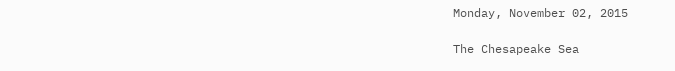Monday, November 02, 2015

The Chesapeake Sea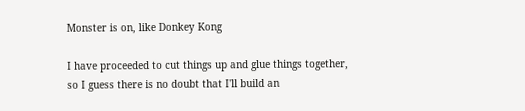Monster is on, like Donkey Kong

I have proceeded to cut things up and glue things together, so I guess there is no doubt that I'll build an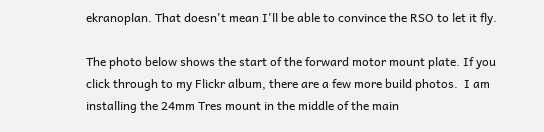ekranoplan. That doesn't mean I'll be able to convince the RSO to let it fly.

The photo below shows the start of the forward motor mount plate. If you click through to my Flickr album, there are a few more build photos.  I am installing the 24mm Tres mount in the middle of the main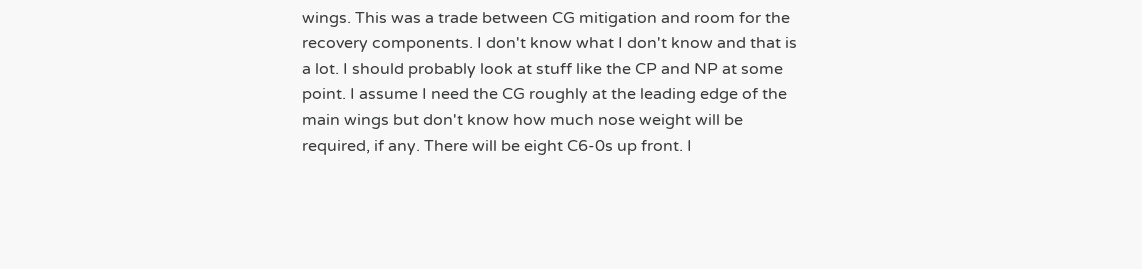wings. This was a trade between CG mitigation and room for the recovery components. I don't know what I don't know and that is a lot. I should probably look at stuff like the CP and NP at some point. I assume I need the CG roughly at the leading edge of the main wings but don't know how much nose weight will be required, if any. There will be eight C6-0s up front. I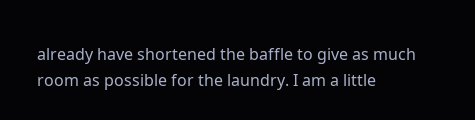already have shortened the baffle to give as much room as possible for the laundry. I am a little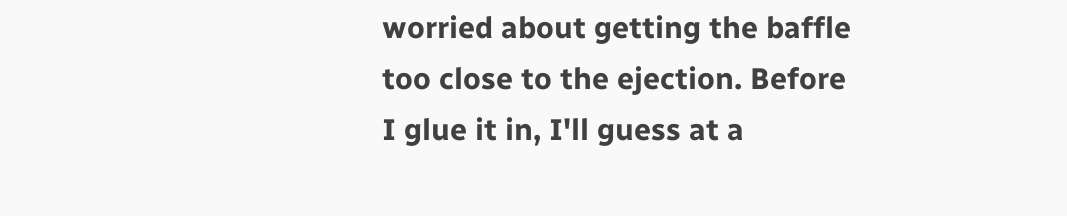worried about getting the baffle too close to the ejection. Before I glue it in, I'll guess at a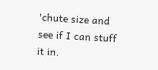'chute size and see if I can stuff it in.